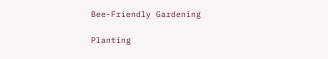Bee-Friendly Gardening

Planting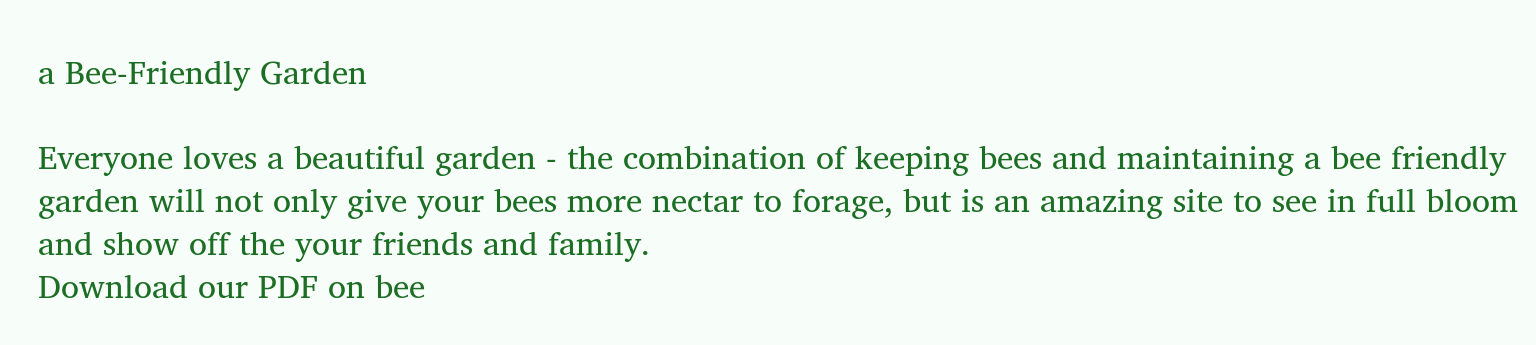a Bee-Friendly Garden

Everyone loves a beautiful garden - the combination of keeping bees and maintaining a bee friendly garden will not only give your bees more nectar to forage, but is an amazing site to see in full bloom and show off the your friends and family.
Download our PDF on bee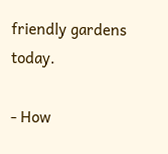friendly gardens today.

- How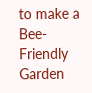to make a Bee-Friendly Garden